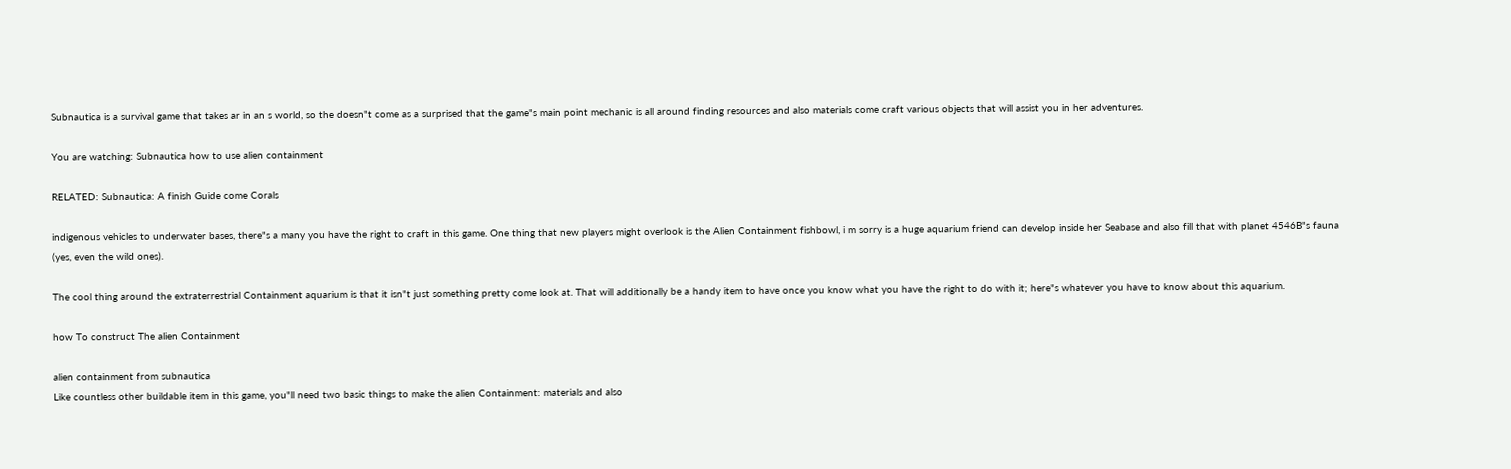Subnautica is a survival game that takes ar in an s world, so the doesn"t come as a surprised that the game"s main point mechanic is all around finding resources and also materials come craft various objects that will assist you in her adventures.

You are watching: Subnautica how to use alien containment

RELATED: Subnautica: A finish Guide come Corals

indigenous vehicles to underwater bases, there"s a many you have the right to craft in this game. One thing that new players might overlook is the Alien Containment fishbowl, i m sorry is a huge aquarium friend can develop inside her Seabase and also fill that with planet 4546B"s fauna (yes, even the wild ones).

The cool thing around the extraterrestrial Containment aquarium is that it isn"t just something pretty come look at. That will additionally be a handy item to have once you know what you have the right to do with it; here"s whatever you have to know about this aquarium.

how To construct The alien Containment

alien containment from subnautica
Like countless other buildable item in this game, you"ll need two basic things to make the alien Containment: materials and also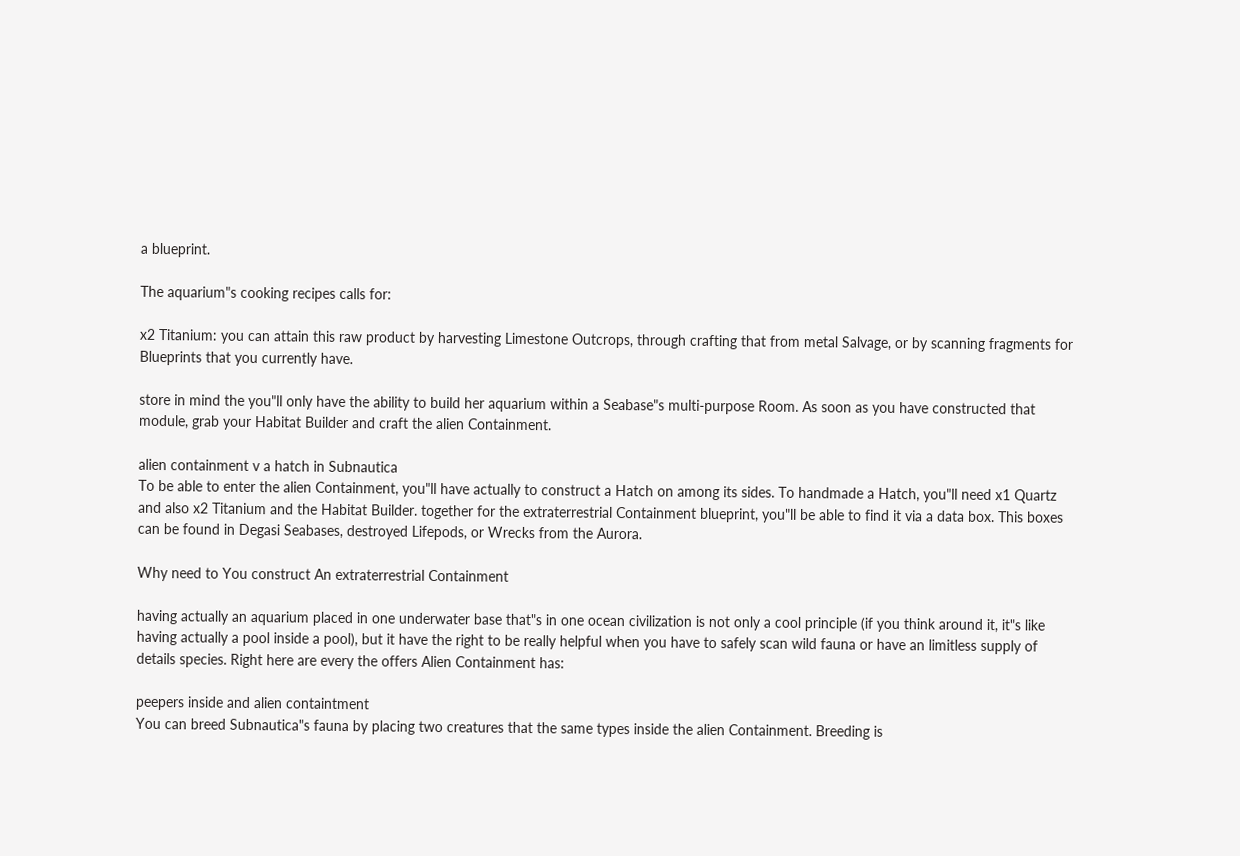a blueprint.

The aquarium"s cooking recipes calls for:

x2 Titanium: you can attain this raw product by harvesting Limestone Outcrops, through crafting that from metal Salvage, or by scanning fragments for Blueprints that you currently have.

store in mind the you"ll only have the ability to build her aquarium within a Seabase"s multi-purpose Room. As soon as you have constructed that module, grab your Habitat Builder and craft the alien Containment.

alien containment v a hatch in Subnautica
To be able to enter the alien Containment, you"ll have actually to construct a Hatch on among its sides. To handmade a Hatch, you"ll need x1 Quartz and also x2 Titanium and the Habitat Builder. together for the extraterrestrial Containment blueprint, you"ll be able to find it via a data box. This boxes can be found in Degasi Seabases, destroyed Lifepods, or Wrecks from the Aurora.

Why need to You construct An extraterrestrial Containment

having actually an aquarium placed in one underwater base that"s in one ocean civilization is not only a cool principle (if you think around it, it"s like having actually a pool inside a pool), but it have the right to be really helpful when you have to safely scan wild fauna or have an limitless supply of details species. Right here are every the offers Alien Containment has:

peepers inside and alien containtment
You can breed Subnautica"s fauna by placing two creatures that the same types inside the alien Containment. Breeding is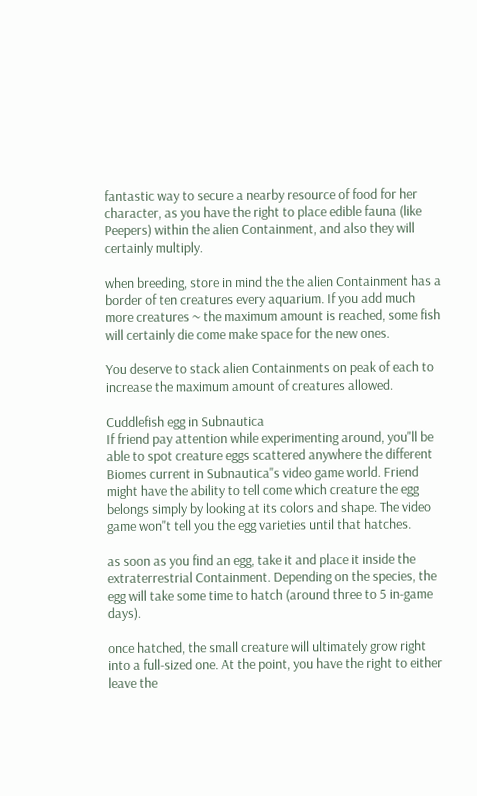fantastic way to secure a nearby resource of food for her character, as you have the right to place edible fauna (like Peepers) within the alien Containment, and also they will certainly multiply.

when breeding, store in mind the the alien Containment has a border of ten creatures every aquarium. If you add much more creatures ~ the maximum amount is reached, some fish will certainly die come make space for the new ones.

You deserve to stack alien Containments on peak of each to increase the maximum amount of creatures allowed.

Cuddlefish egg in Subnautica
If friend pay attention while experimenting around, you"ll be able to spot creature eggs scattered anywhere the different Biomes current in Subnautica"s video game world. Friend might have the ability to tell come which creature the egg belongs simply by looking at its colors and shape. The video game won"t tell you the egg varieties until that hatches.

as soon as you find an egg, take it and place it inside the extraterrestrial Containment. Depending on the species, the egg will take some time to hatch (around three to 5 in-game days).

once hatched, the small creature will ultimately grow right into a full-sized one. At the point, you have the right to either leave the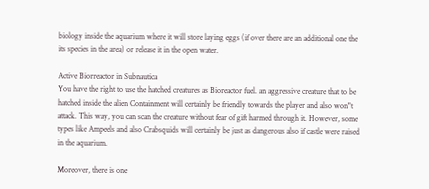biology inside the aquarium where it will store laying eggs (if over there are an additional one the its species in the area) or release it in the open water.

Active Biorreactor in Subnautica
You have the right to use the hatched creatures as Bioreactor fuel. an aggressive creature that to be hatched inside the alien Containment will certainly be friendly towards the player and also won"t attack. This way, you can scan the creature without fear of gift harmed through it. However, some types like Ampeels and also Crabsquids will certainly be just as dangerous also if castle were raised in the aquarium.

Moreover, there is one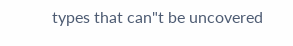types that can"t be uncovered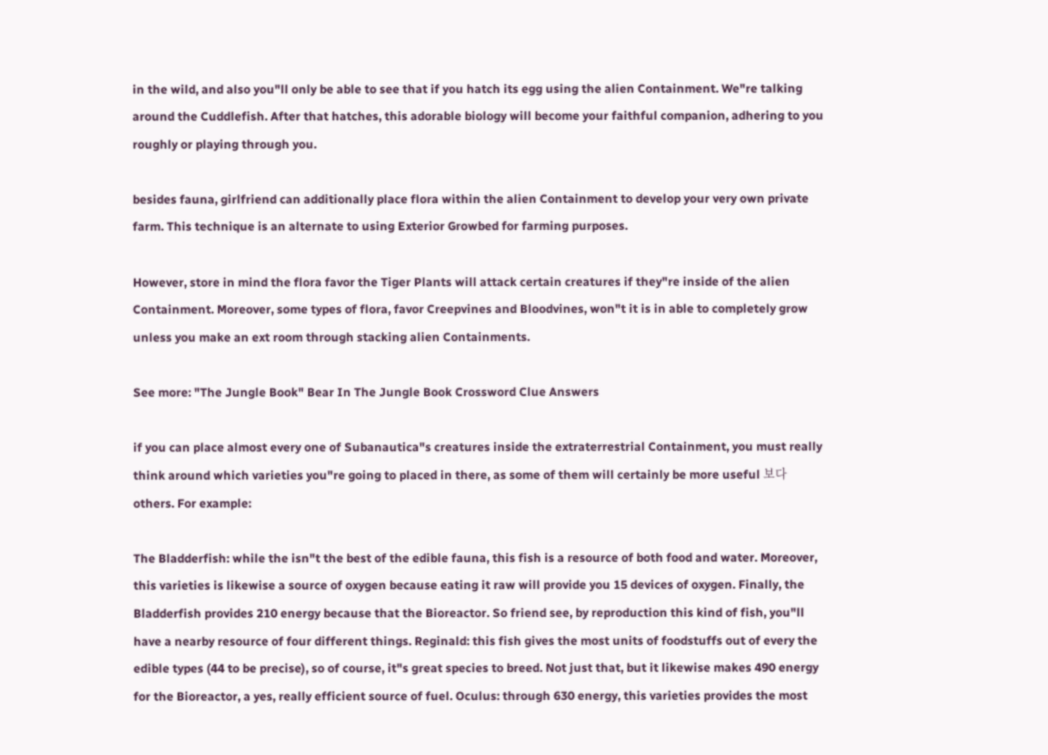in the wild, and also you"ll only be able to see that if you hatch its egg using the alien Containment. We"re talking around the Cuddlefish. After that hatches, this adorable biology will become your faithful companion, adhering to you roughly or playing through you.

besides fauna, girlfriend can additionally place flora within the alien Containment to develop your very own private farm. This technique is an alternate to using Exterior Growbed for farming purposes.

However, store in mind the flora favor the Tiger Plants will attack certain creatures if they"re inside of the alien Containment. Moreover, some types of flora, favor Creepvines and Bloodvines, won"t it is in able to completely grow unless you make an ext room through stacking alien Containments.

See more: "The Jungle Book" Bear In The Jungle Book Crossword Clue Answers

if you can place almost every one of Subanautica"s creatures inside the extraterrestrial Containment, you must really think around which varieties you"re going to placed in there, as some of them will certainly be more useful 보다 others. For example:

The Bladderfish: while the isn"t the best of the edible fauna, this fish is a resource of both food and water. Moreover, this varieties is likewise a source of oxygen because eating it raw will provide you 15 devices of oxygen. Finally, the Bladderfish provides 210 energy because that the Bioreactor. So friend see, by reproduction this kind of fish, you"ll have a nearby resource of four different things. Reginald: this fish gives the most units of foodstuffs out of every the edible types (44 to be precise), so of course, it"s great species to breed. Not just that, but it likewise makes 490 energy for the Bioreactor, a yes, really efficient source of fuel. Oculus: through 630 energy, this varieties provides the most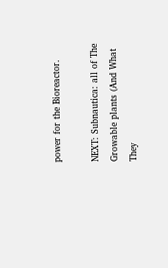power for the Bioreactor.

NEXT: Subnautica: all of The Growable plants (And What They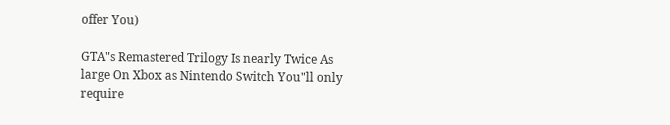offer You)

GTA"s Remastered Trilogy Is nearly Twice As large On Xbox as Nintendo Switch You"ll only require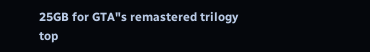25GB for GTA"s remastered trilogy top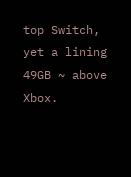top Switch, yet a lining 49GB ~ above Xbox.